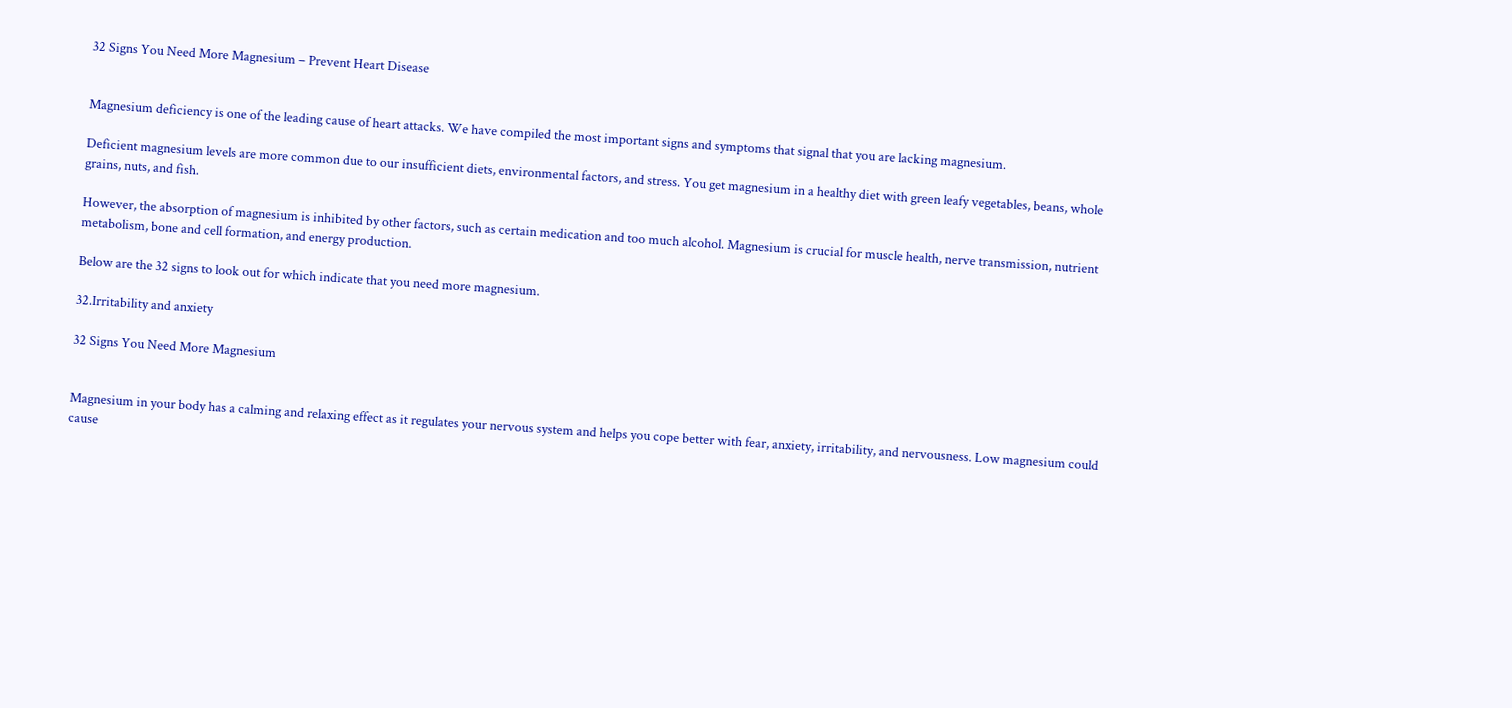32 Signs You Need More Magnesium – Prevent Heart Disease


Magnesium deficiency is one of the leading cause of heart attacks. We have compiled the most important signs and symptoms that signal that you are lacking magnesium.

Deficient magnesium levels are more common due to our insufficient diets, environmental factors, and stress. You get magnesium in a healthy diet with green leafy vegetables, beans, whole grains, nuts, and fish.

However, the absorption of magnesium is inhibited by other factors, such as certain medication and too much alcohol. Magnesium is crucial for muscle health, nerve transmission, nutrient metabolism, bone and cell formation, and energy production.

Below are the 32 signs to look out for which indicate that you need more magnesium.

32.Irritability and anxiety

32 Signs You Need More Magnesium


Magnesium in your body has a calming and relaxing effect as it regulates your nervous system and helps you cope better with fear, anxiety, irritability, and nervousness. Low magnesium could cause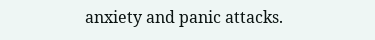anxiety and panic attacks.